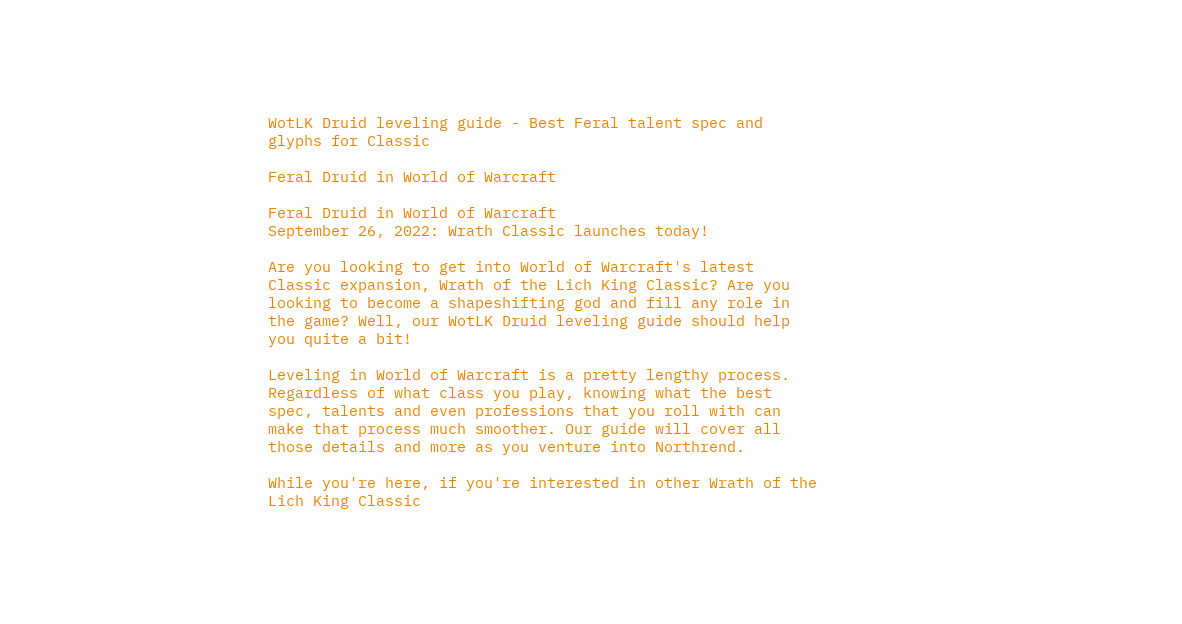WotLK Druid leveling guide - Best Feral talent spec and glyphs for Classic

Feral Druid in World of Warcraft

Feral Druid in World of Warcraft
September 26, 2022: Wrath Classic launches today!

Are you looking to get into World of Warcraft's latest Classic expansion, Wrath of the Lich King Classic? Are you looking to become a shapeshifting god and fill any role in the game? Well, our WotLK Druid leveling guide should help you quite a bit!

Leveling in World of Warcraft is a pretty lengthy process. Regardless of what class you play, knowing what the best spec, talents and even professions that you roll with can make that process much smoother. Our guide will cover all those details and more as you venture into Northrend.

While you're here, if you're interested in other Wrath of the Lich King Classic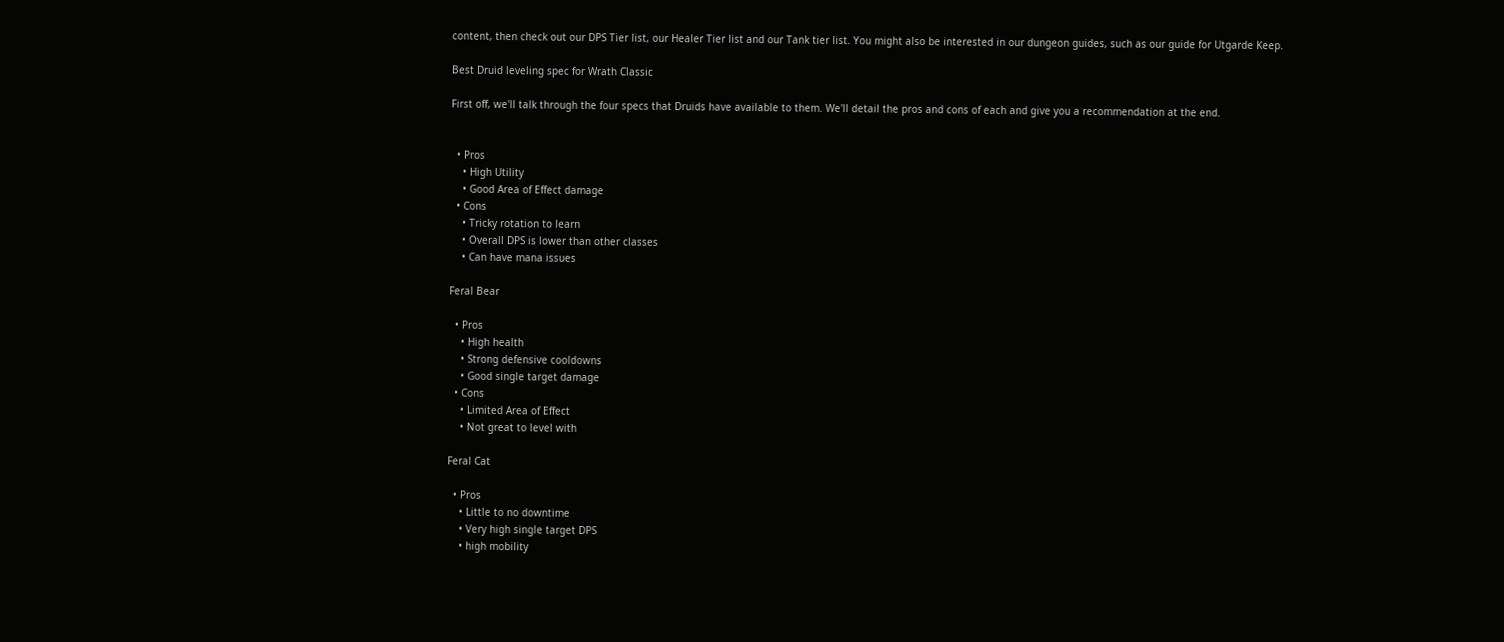content, then check out our DPS Tier list, our Healer Tier list and our Tank tier list. You might also be interested in our dungeon guides, such as our guide for Utgarde Keep.

Best Druid leveling spec for Wrath Classic

First off, we'll talk through the four specs that Druids have available to them. We'll detail the pros and cons of each and give you a recommendation at the end.


  • Pros
    • High Utility
    • Good Area of Effect damage
  • Cons
    • Tricky rotation to learn
    • Overall DPS is lower than other classes
    • Can have mana issues

Feral Bear

  • Pros
    • High health
    • Strong defensive cooldowns
    • Good single target damage
  • Cons
    • Limited Area of Effect
    • Not great to level with

Feral Cat

  • Pros
    • Little to no downtime
    • Very high single target DPS
    • high mobility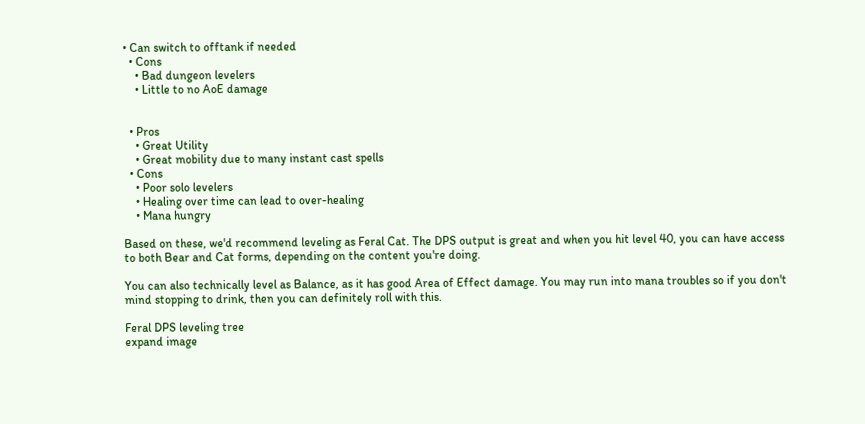• Can switch to offtank if needed
  • Cons
    • Bad dungeon levelers
    • Little to no AoE damage


  • Pros
    • Great Utility
    • Great mobility due to many instant cast spells
  • Cons
    • Poor solo levelers
    • Healing over time can lead to over-healing
    • Mana hungry

Based on these, we'd recommend leveling as Feral Cat. The DPS output is great and when you hit level 40, you can have access to both Bear and Cat forms, depending on the content you're doing.

You can also technically level as Balance, as it has good Area of Effect damage. You may run into mana troubles so if you don't mind stopping to drink, then you can definitely roll with this.

Feral DPS leveling tree
expand image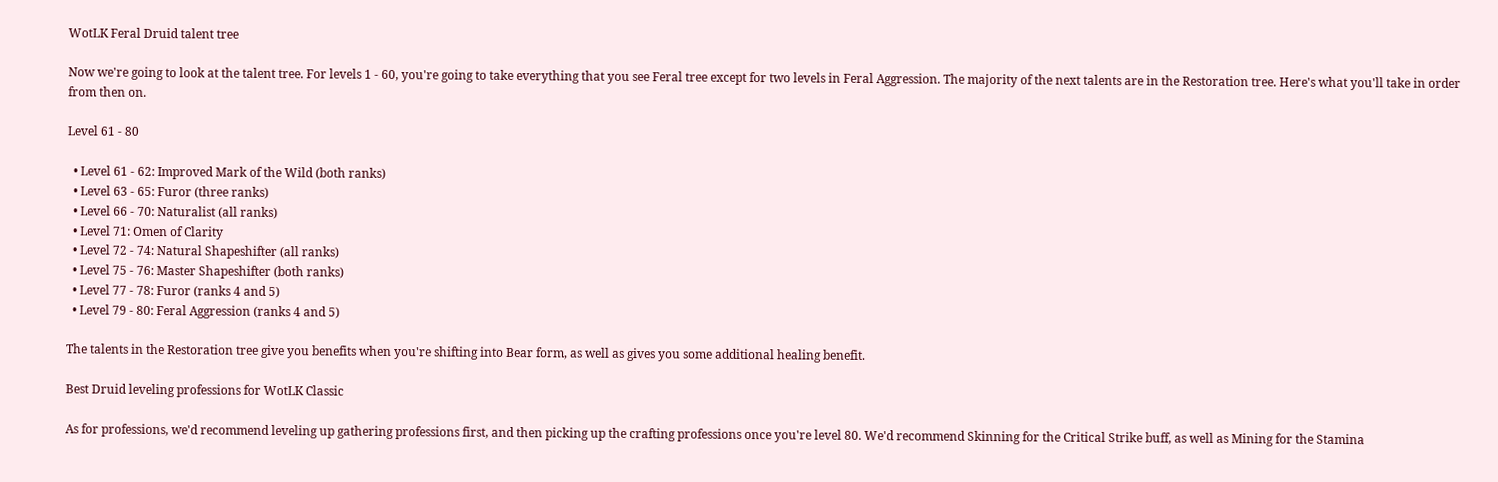WotLK Feral Druid talent tree

Now we're going to look at the talent tree. For levels 1 - 60, you're going to take everything that you see Feral tree except for two levels in Feral Aggression. The majority of the next talents are in the Restoration tree. Here's what you'll take in order from then on.

Level 61 - 80

  • Level 61 - 62: Improved Mark of the Wild (both ranks)
  • Level 63 - 65: Furor (three ranks)
  • Level 66 - 70: Naturalist (all ranks)
  • Level 71: Omen of Clarity
  • Level 72 - 74: Natural Shapeshifter (all ranks)
  • Level 75 - 76: Master Shapeshifter (both ranks)
  • Level 77 - 78: Furor (ranks 4 and 5)
  • Level 79 - 80: Feral Aggression (ranks 4 and 5)

The talents in the Restoration tree give you benefits when you're shifting into Bear form, as well as gives you some additional healing benefit.

Best Druid leveling professions for WotLK Classic

As for professions, we'd recommend leveling up gathering professions first, and then picking up the crafting professions once you're level 80. We'd recommend Skinning for the Critical Strike buff, as well as Mining for the Stamina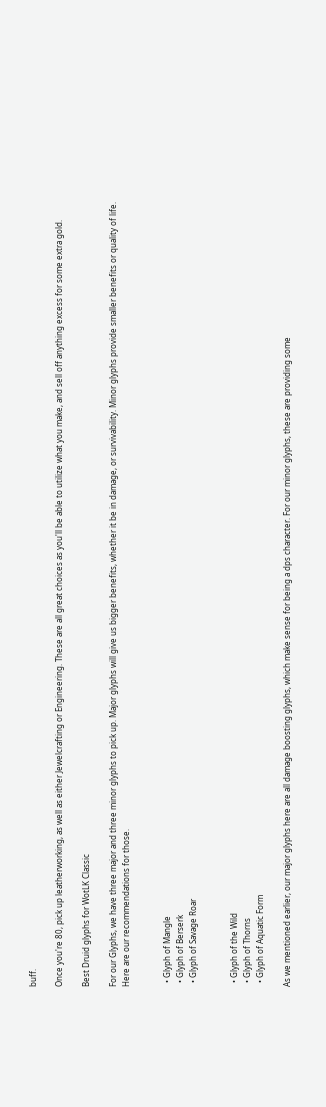buff.

Once you're 80, pick up leatherworking, as well as either Jewelcrafting or Engineering. These are all great choices as you'll be able to utilize what you make, and sell off anything excess for some extra gold.

Best Druid glyphs for WotLK Classic

For our Glyphs, we have three major and three minor glyphs to pick up. Major glyphs will give us bigger benefits, whether it be in damage, or survivability. Minor glyphs provide smaller benefits or quality of life. Here are our recommendations for those.


  • Glyph of Mangle
  • Glyph of Berserk
  • Glyph of Savage Roar


  • Glyph of the Wild
  • Glyph of Thorns
  • Glyph of Aquatic Form

As we mentioned earlier, our major glyphs here are all damage boosting glyphs, which make sense for being a dps character. For our minor glyphs, these are providing some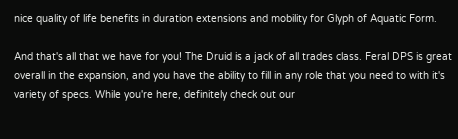nice quality of life benefits in duration extensions and mobility for Glyph of Aquatic Form.

And that's all that we have for you! The Druid is a jack of all trades class. Feral DPS is great overall in the expansion, and you have the ability to fill in any role that you need to with it's variety of specs. While you're here, definitely check out our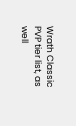Wrath Classic PVP tier list, as well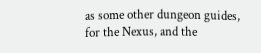as some other dungeon guides, for the Nexus, and the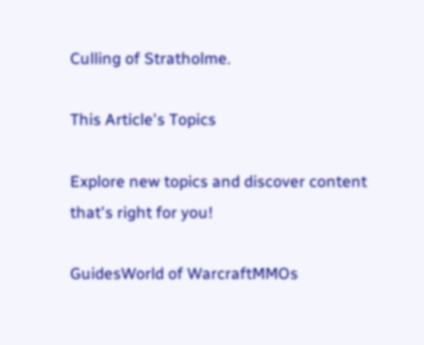Culling of Stratholme.

This Article's Topics

Explore new topics and discover content that's right for you!

GuidesWorld of WarcraftMMOs